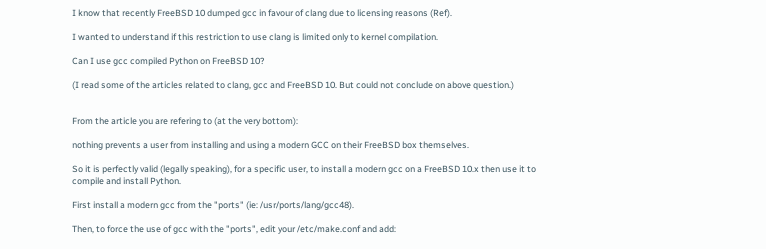I know that recently FreeBSD 10 dumped gcc in favour of clang due to licensing reasons (Ref).

I wanted to understand if this restriction to use clang is limited only to kernel compilation.

Can I use gcc compiled Python on FreeBSD 10?

(I read some of the articles related to clang, gcc and FreeBSD 10. But could not conclude on above question.)


From the article you are refering to (at the very bottom):

nothing prevents a user from installing and using a modern GCC on their FreeBSD box themselves.

So it is perfectly valid (legally speaking), for a specific user, to install a modern gcc on a FreeBSD 10.x then use it to compile and install Python.

First install a modern gcc from the "ports" (ie: /usr/ports/lang/gcc48).

Then, to force the use of gcc with the "ports", edit your /etc/make.conf and add: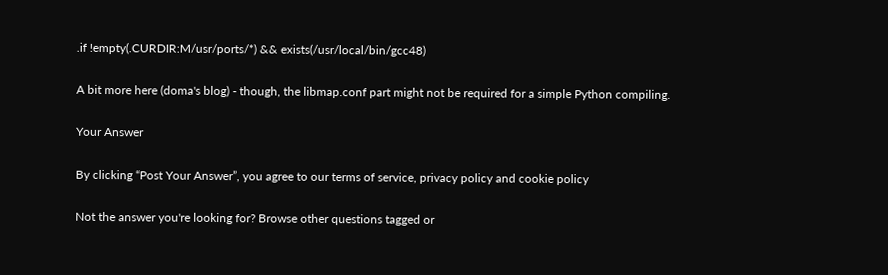.if !empty(.CURDIR:M/usr/ports/*) && exists(/usr/local/bin/gcc48)

A bit more here (doma's blog) - though, the libmap.conf part might not be required for a simple Python compiling.

Your Answer

By clicking “Post Your Answer”, you agree to our terms of service, privacy policy and cookie policy

Not the answer you're looking for? Browse other questions tagged or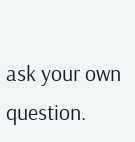ask your own question.